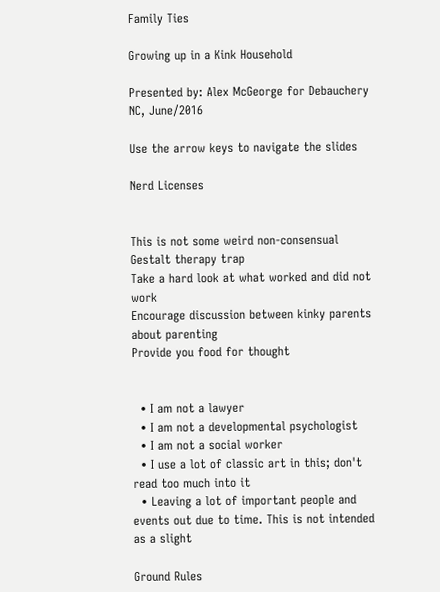Family Ties

Growing up in a Kink Household

Presented by: Alex McGeorge for Debauchery NC, June/2016

Use the arrow keys to navigate the slides

Nerd Licenses


This is not some weird non-consensual Gestalt therapy trap
Take a hard look at what worked and did not work
Encourage discussion between kinky parents about parenting
Provide you food for thought


  • I am not a lawyer
  • I am not a developmental psychologist
  • I am not a social worker
  • I use a lot of classic art in this; don't read too much into it
  • Leaving a lot of important people and events out due to time. This is not intended as a slight

Ground Rules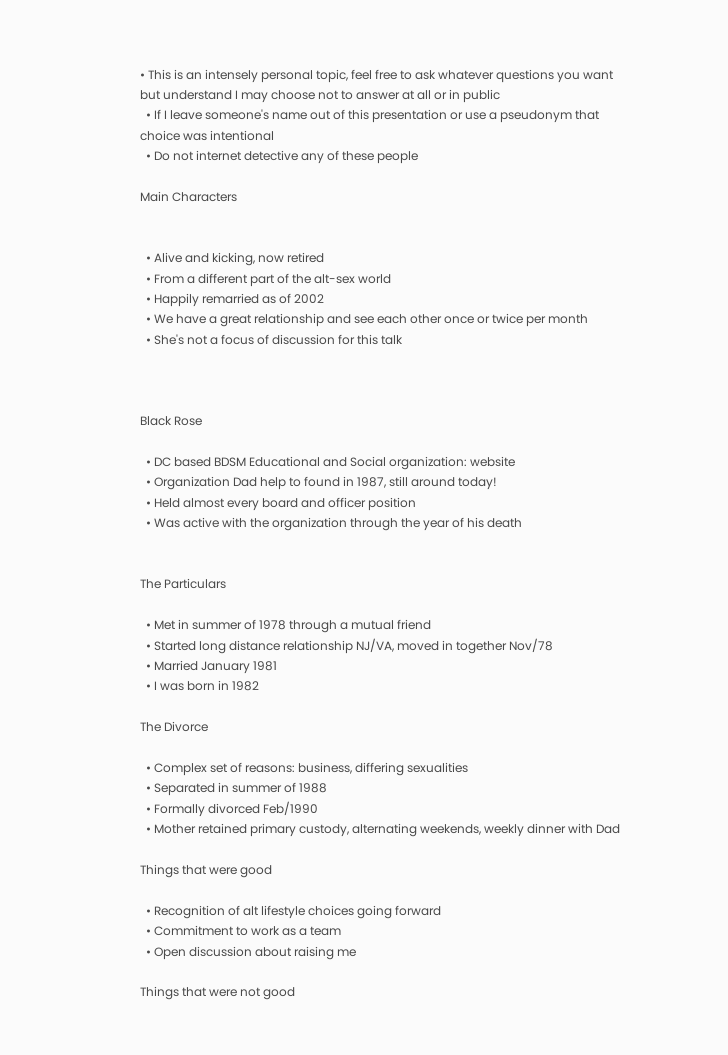• This is an intensely personal topic, feel free to ask whatever questions you want but understand I may choose not to answer at all or in public
  • If I leave someone's name out of this presentation or use a pseudonym that choice was intentional
  • Do not internet detective any of these people

Main Characters


  • Alive and kicking, now retired
  • From a different part of the alt-sex world
  • Happily remarried as of 2002
  • We have a great relationship and see each other once or twice per month
  • She's not a focus of discussion for this talk



Black Rose

  • DC based BDSM Educational and Social organization: website
  • Organization Dad help to found in 1987, still around today!
  • Held almost every board and officer position
  • Was active with the organization through the year of his death


The Particulars

  • Met in summer of 1978 through a mutual friend
  • Started long distance relationship NJ/VA, moved in together Nov/78
  • Married January 1981
  • I was born in 1982

The Divorce

  • Complex set of reasons: business, differing sexualities
  • Separated in summer of 1988
  • Formally divorced Feb/1990
  • Mother retained primary custody, alternating weekends, weekly dinner with Dad

Things that were good

  • Recognition of alt lifestyle choices going forward
  • Commitment to work as a team
  • Open discussion about raising me

Things that were not good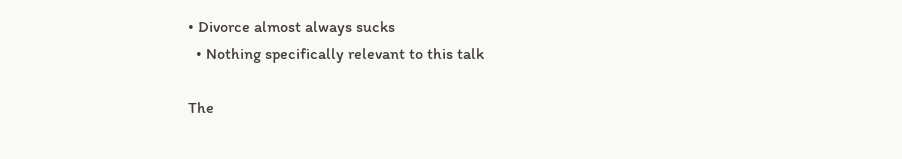• Divorce almost always sucks
  • Nothing specifically relevant to this talk

The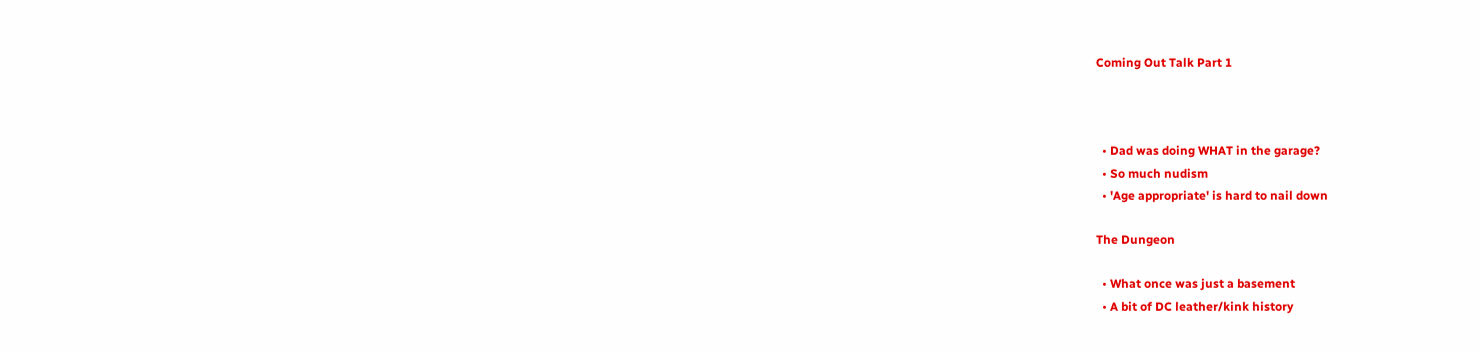Coming Out Talk Part 1



  • Dad was doing WHAT in the garage?
  • So much nudism
  • 'Age appropriate' is hard to nail down

The Dungeon

  • What once was just a basement
  • A bit of DC leather/kink history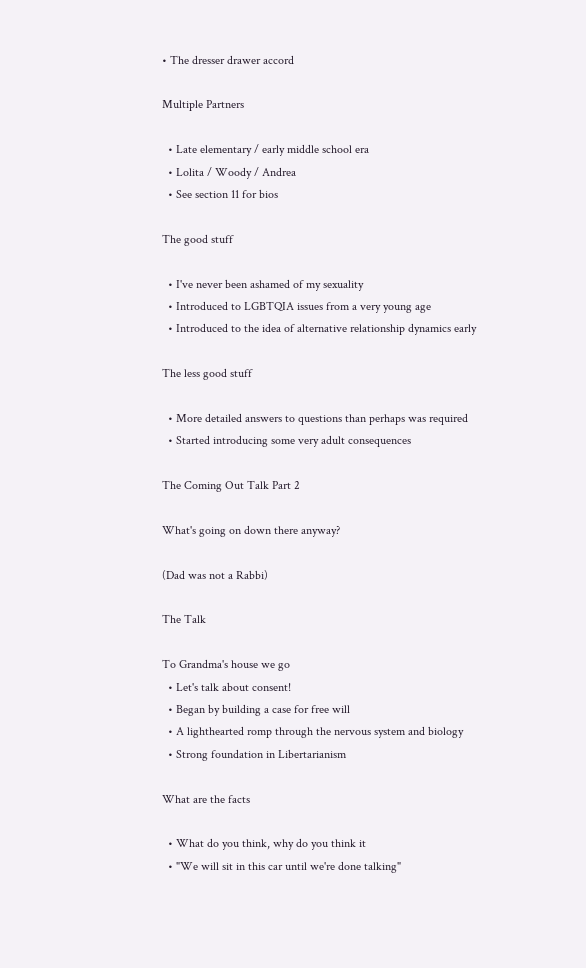• The dresser drawer accord

Multiple Partners

  • Late elementary / early middle school era
  • Lolita / Woody / Andrea
  • See section 11 for bios

The good stuff

  • I've never been ashamed of my sexuality
  • Introduced to LGBTQIA issues from a very young age
  • Introduced to the idea of alternative relationship dynamics early

The less good stuff

  • More detailed answers to questions than perhaps was required
  • Started introducing some very adult consequences

The Coming Out Talk Part 2

What's going on down there anyway?

(Dad was not a Rabbi)

The Talk

To Grandma's house we go
  • Let's talk about consent!
  • Began by building a case for free will
  • A lighthearted romp through the nervous system and biology
  • Strong foundation in Libertarianism

What are the facts

  • What do you think, why do you think it
  • "We will sit in this car until we're done talking"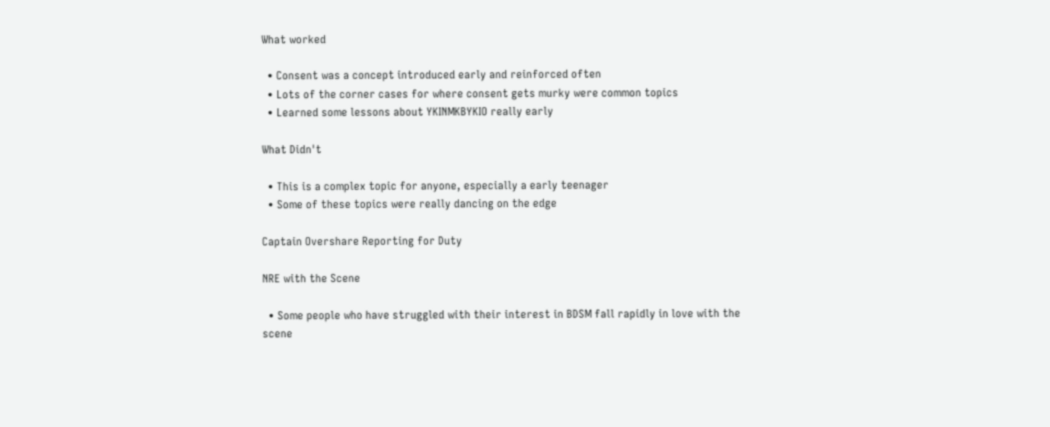What worked

  • Consent was a concept introduced early and reinforced often
  • Lots of the corner cases for where consent gets murky were common topics
  • Learned some lessons about YKINMKBYKIO really early

What Didn't

  • This is a complex topic for anyone, especially a early teenager
  • Some of these topics were really dancing on the edge

Captain Overshare Reporting for Duty

NRE with the Scene

  • Some people who have struggled with their interest in BDSM fall rapidly in love with the scene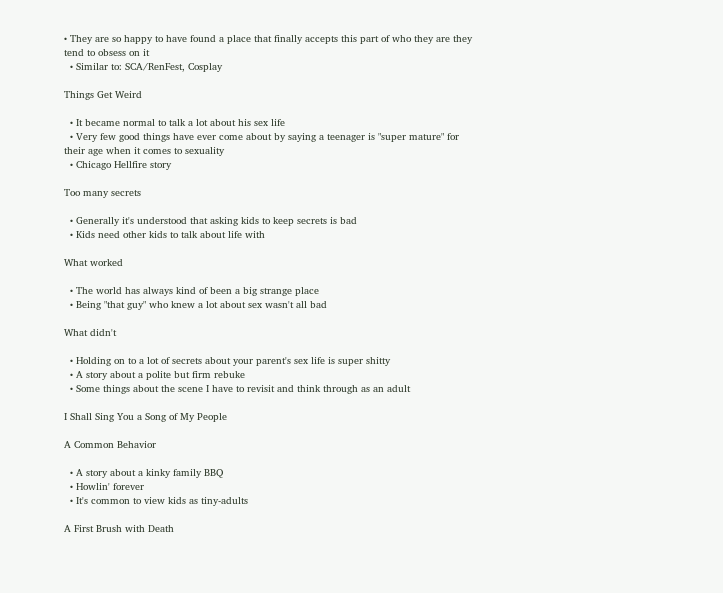• They are so happy to have found a place that finally accepts this part of who they are they tend to obsess on it
  • Similar to: SCA/RenFest, Cosplay

Things Get Weird

  • It became normal to talk a lot about his sex life
  • Very few good things have ever come about by saying a teenager is "super mature" for their age when it comes to sexuality
  • Chicago Hellfire story

Too many secrets

  • Generally it's understood that asking kids to keep secrets is bad
  • Kids need other kids to talk about life with

What worked

  • The world has always kind of been a big strange place
  • Being "that guy" who knew a lot about sex wasn't all bad

What didn't

  • Holding on to a lot of secrets about your parent's sex life is super shitty
  • A story about a polite but firm rebuke
  • Some things about the scene I have to revisit and think through as an adult

I Shall Sing You a Song of My People

A Common Behavior

  • A story about a kinky family BBQ
  • Howlin' forever
  • It's common to view kids as tiny-adults

A First Brush with Death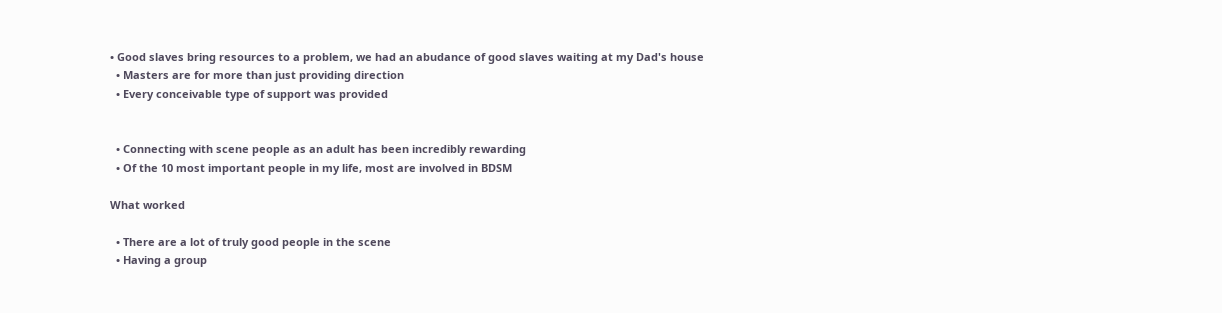• Good slaves bring resources to a problem, we had an abudance of good slaves waiting at my Dad's house
  • Masters are for more than just providing direction
  • Every conceivable type of support was provided


  • Connecting with scene people as an adult has been incredibly rewarding
  • Of the 10 most important people in my life, most are involved in BDSM

What worked

  • There are a lot of truly good people in the scene
  • Having a group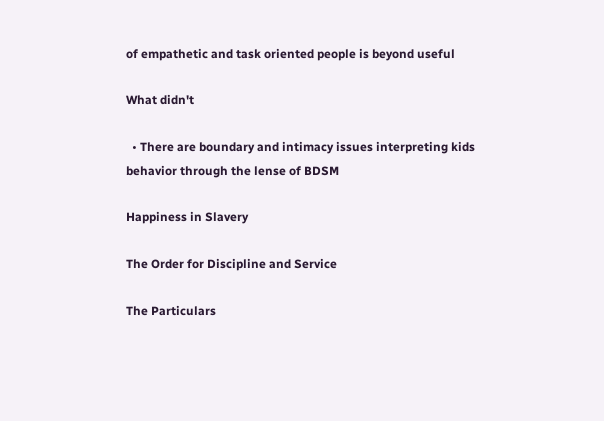of empathetic and task oriented people is beyond useful

What didn't

  • There are boundary and intimacy issues interpreting kids behavior through the lense of BDSM

Happiness in Slavery

The Order for Discipline and Service

The Particulars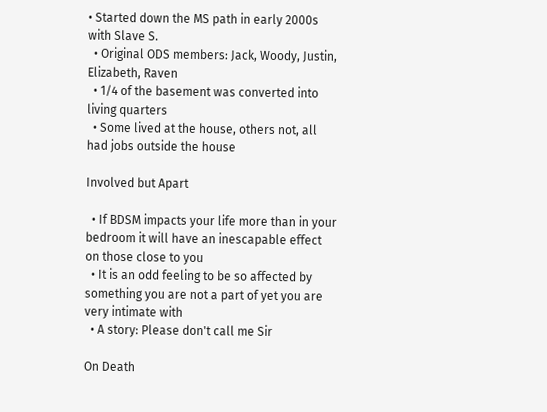• Started down the MS path in early 2000s with Slave S.
  • Original ODS members: Jack, Woody, Justin, Elizabeth, Raven
  • 1/4 of the basement was converted into living quarters
  • Some lived at the house, others not, all had jobs outside the house

Involved but Apart

  • If BDSM impacts your life more than in your bedroom it will have an inescapable effect on those close to you
  • It is an odd feeling to be so affected by something you are not a part of yet you are very intimate with
  • A story: Please don't call me Sir

On Death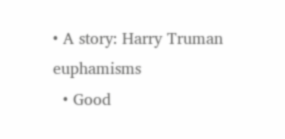• A story: Harry Truman euphamisms
  • Good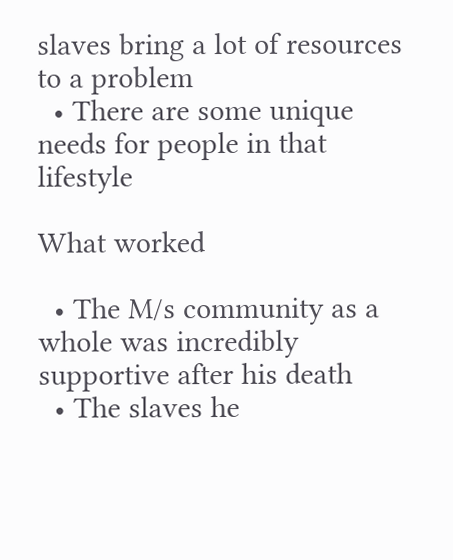slaves bring a lot of resources to a problem
  • There are some unique needs for people in that lifestyle

What worked

  • The M/s community as a whole was incredibly supportive after his death
  • The slaves he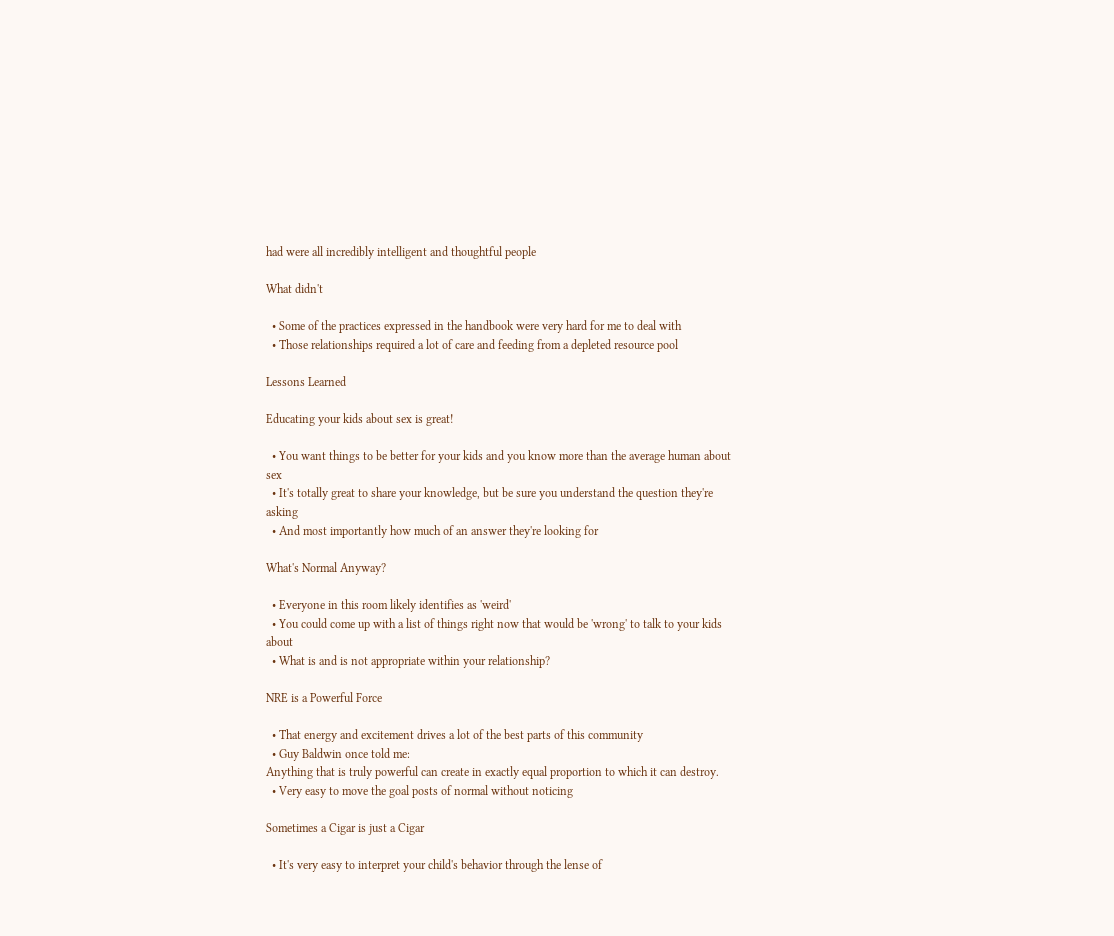had were all incredibly intelligent and thoughtful people

What didn't

  • Some of the practices expressed in the handbook were very hard for me to deal with
  • Those relationships required a lot of care and feeding from a depleted resource pool

Lessons Learned

Educating your kids about sex is great!

  • You want things to be better for your kids and you know more than the average human about sex
  • It's totally great to share your knowledge, but be sure you understand the question they're asking
  • And most importantly how much of an answer they're looking for

What's Normal Anyway?

  • Everyone in this room likely identifies as 'weird'
  • You could come up with a list of things right now that would be 'wrong' to talk to your kids about
  • What is and is not appropriate within your relationship?

NRE is a Powerful Force

  • That energy and excitement drives a lot of the best parts of this community
  • Guy Baldwin once told me:
Anything that is truly powerful can create in exactly equal proportion to which it can destroy.
  • Very easy to move the goal posts of normal without noticing

Sometimes a Cigar is just a Cigar

  • It's very easy to interpret your child's behavior through the lense of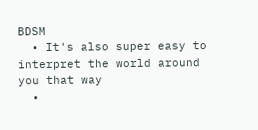BDSM
  • It's also super easy to interpret the world around you that way
  •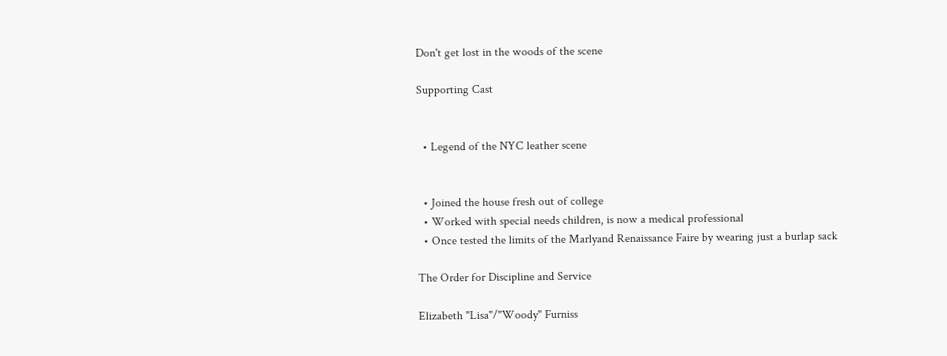Don't get lost in the woods of the scene

Supporting Cast


  • Legend of the NYC leather scene


  • Joined the house fresh out of college
  • Worked with special needs children, is now a medical professional
  • Once tested the limits of the Marlyand Renaissance Faire by wearing just a burlap sack

The Order for Discipline and Service

Elizabeth "Lisa"/"Woody" Furniss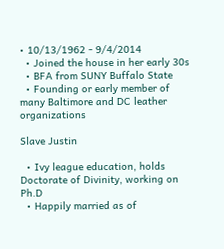• 10/13/1962 - 9/4/2014
  • Joined the house in her early 30s
  • BFA from SUNY Buffalo State
  • Founding or early member of many Baltimore and DC leather organizations

Slave Justin

  • Ivy league education, holds Doctorate of Divinity, working on Ph.D
  • Happily married as of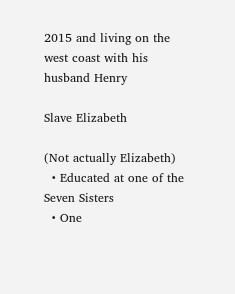2015 and living on the west coast with his husband Henry

Slave Elizabeth

(Not actually Elizabeth)
  • Educated at one of the Seven Sisters
  • One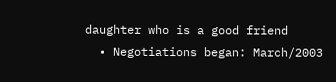daughter who is a good friend
  • Negotiations began: March/2003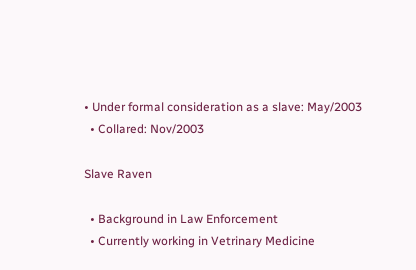• Under formal consideration as a slave: May/2003
  • Collared: Nov/2003

Slave Raven

  • Background in Law Enforcement
  • Currently working in Vetrinary Medicine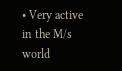• Very active in the M/s world